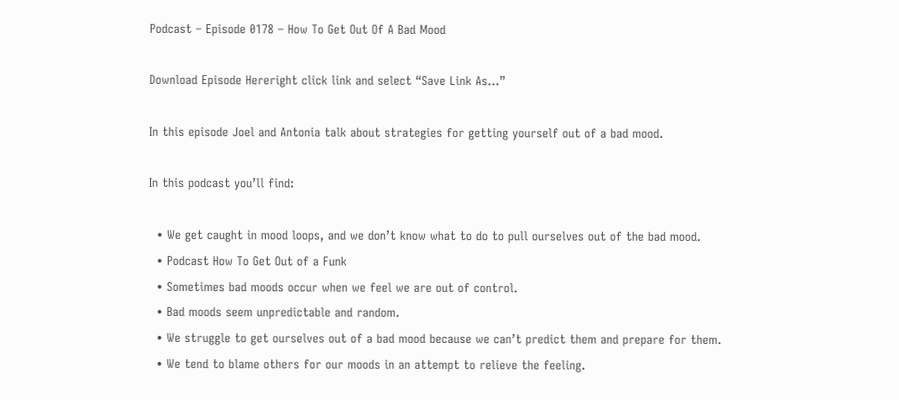Podcast – Episode 0178 – How To Get Out Of A Bad Mood

Download Episode Hereright click link and select “Save Link As…”

In this episode Joel and Antonia talk about strategies for getting yourself out of a bad mood.

In this podcast you’ll find:

  • We get caught in mood loops, and we don’t know what to do to pull ourselves out of the bad mood.
  • Podcast How To Get Out of a Funk
  • Sometimes bad moods occur when we feel we are out of control.
  • Bad moods seem unpredictable and random.
  • We struggle to get ourselves out of a bad mood because we can’t predict them and prepare for them.
  • We tend to blame others for our moods in an attempt to relieve the feeling.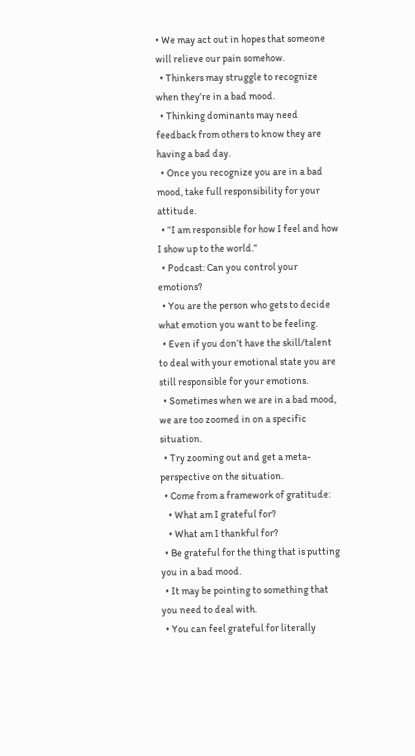• We may act out in hopes that someone will relieve our pain somehow.
  • Thinkers may struggle to recognize when they’re in a bad mood.
  • Thinking dominants may need feedback from others to know they are having a bad day.
  • Once you recognize you are in a bad mood, take full responsibility for your attitude.
  • “I am responsible for how I feel and how I show up to the world.”
  • Podcast: Can you control your emotions?
  • You are the person who gets to decide what emotion you want to be feeling.
  • Even if you don’t have the skill/talent to deal with your emotional state you are still responsible for your emotions.
  • Sometimes when we are in a bad mood, we are too zoomed in on a specific situation.
  • Try zooming out and get a meta-perspective on the situation.
  • Come from a framework of gratitude:
    • What am I grateful for?
    • What am I thankful for?
  • Be grateful for the thing that is putting you in a bad mood.
  • It may be pointing to something that you need to deal with.
  • You can feel grateful for literally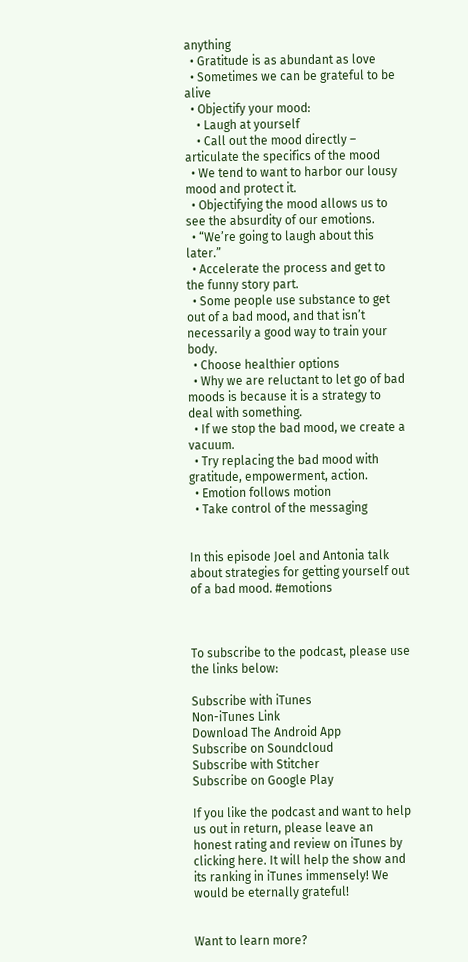anything
  • Gratitude is as abundant as love
  • Sometimes we can be grateful to be alive
  • Objectify your mood:
    • Laugh at yourself
    • Call out the mood directly – articulate the specifics of the mood
  • We tend to want to harbor our lousy mood and protect it.
  • Objectifying the mood allows us to see the absurdity of our emotions.
  • “We’re going to laugh about this later.”
  • Accelerate the process and get to the funny story part.
  • Some people use substance to get out of a bad mood, and that isn’t necessarily a good way to train your body.
  • Choose healthier options
  • Why we are reluctant to let go of bad moods is because it is a strategy to deal with something.
  • If we stop the bad mood, we create a vacuum.
  • Try replacing the bad mood with gratitude, empowerment, action.
  • Emotion follows motion
  • Take control of the messaging


In this episode Joel and Antonia talk about strategies for getting yourself out of a bad mood. #emotions



To subscribe to the podcast, please use the links below:

Subscribe with iTunes
Non-iTunes Link
Download The Android App
Subscribe on Soundcloud
Subscribe with Stitcher
Subscribe on Google Play

If you like the podcast and want to help us out in return, please leave an honest rating and review on iTunes by clicking here. It will help the show and its ranking in iTunes immensely! We would be eternally grateful!


Want to learn more?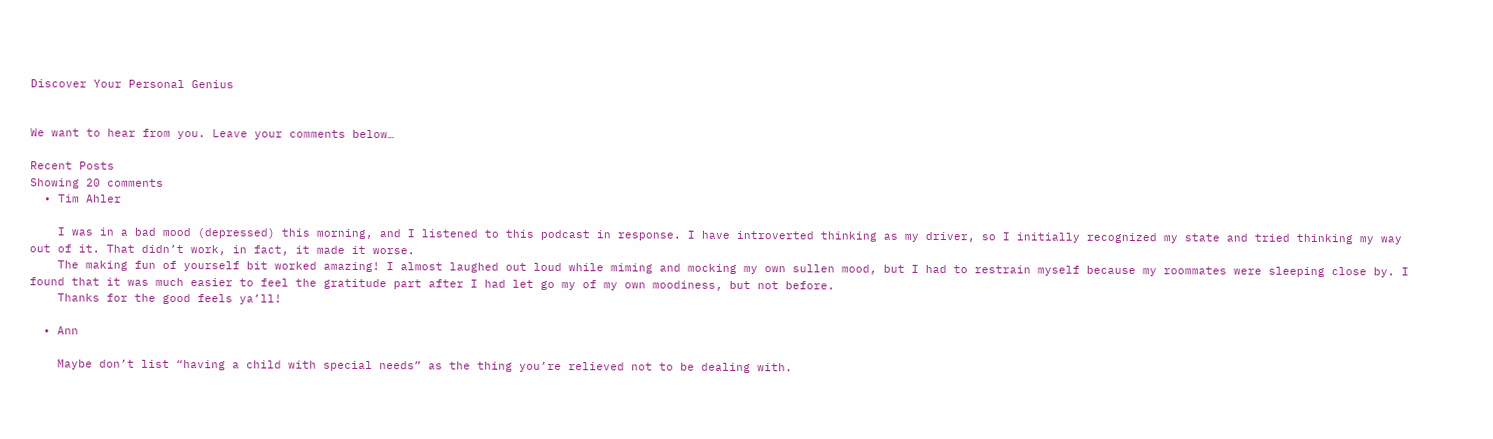Discover Your Personal Genius


We want to hear from you. Leave your comments below…

Recent Posts
Showing 20 comments
  • Tim Ahler

    I was in a bad mood (depressed) this morning, and I listened to this podcast in response. I have introverted thinking as my driver, so I initially recognized my state and tried thinking my way out of it. That didn’t work, in fact, it made it worse.
    The making fun of yourself bit worked amazing! I almost laughed out loud while miming and mocking my own sullen mood, but I had to restrain myself because my roommates were sleeping close by. I found that it was much easier to feel the gratitude part after I had let go my of my own moodiness, but not before.
    Thanks for the good feels ya’ll!

  • Ann

    Maybe don’t list “having a child with special needs” as the thing you’re relieved not to be dealing with.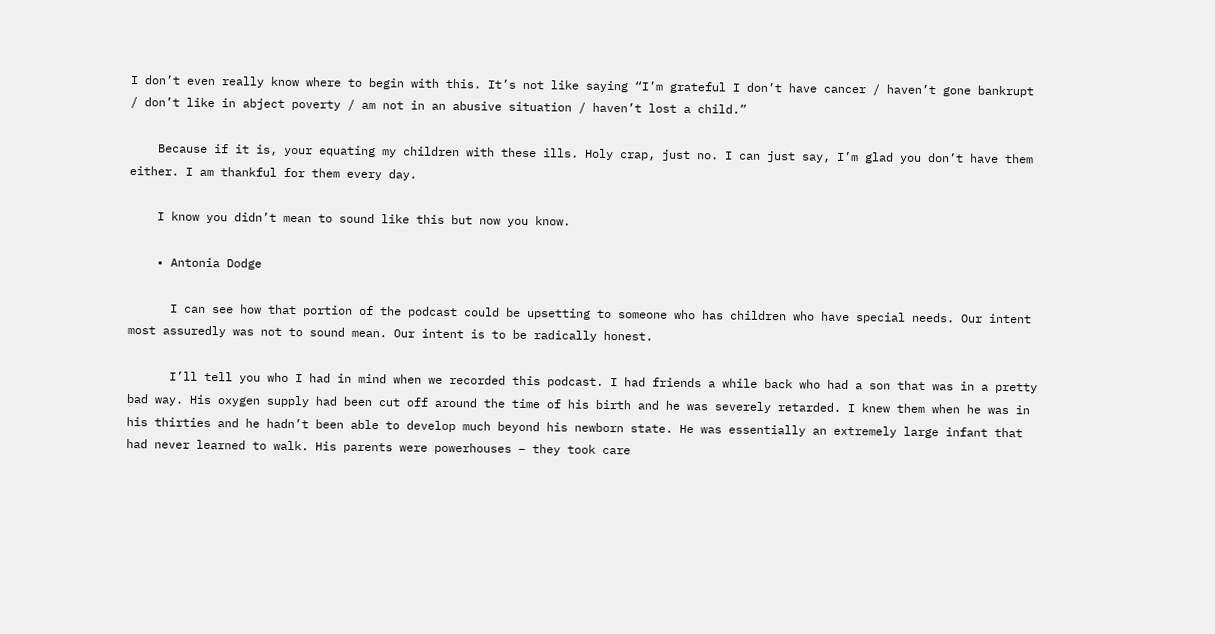I don’t even really know where to begin with this. It’s not like saying “I’m grateful I don’t have cancer / haven’t gone bankrupt / don’t like in abject poverty / am not in an abusive situation / haven’t lost a child.”

    Because if it is, your equating my children with these ills. Holy crap, just no. I can just say, I’m glad you don’t have them either. I am thankful for them every day.

    I know you didn’t mean to sound like this but now you know.

    • Antonia Dodge

      I can see how that portion of the podcast could be upsetting to someone who has children who have special needs. Our intent most assuredly was not to sound mean. Our intent is to be radically honest.

      I’ll tell you who I had in mind when we recorded this podcast. I had friends a while back who had a son that was in a pretty bad way. His oxygen supply had been cut off around the time of his birth and he was severely retarded. I knew them when he was in his thirties and he hadn’t been able to develop much beyond his newborn state. He was essentially an extremely large infant that had never learned to walk. His parents were powerhouses – they took care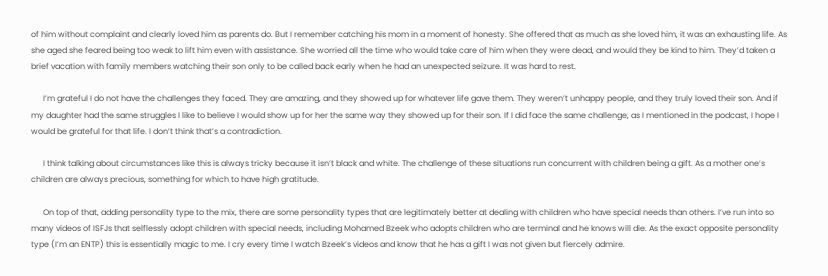of him without complaint and clearly loved him as parents do. But I remember catching his mom in a moment of honesty. She offered that as much as she loved him, it was an exhausting life. As she aged she feared being too weak to lift him even with assistance. She worried all the time who would take care of him when they were dead, and would they be kind to him. They’d taken a brief vacation with family members watching their son only to be called back early when he had an unexpected seizure. It was hard to rest.

      I’m grateful I do not have the challenges they faced. They are amazing, and they showed up for whatever life gave them. They weren’t unhappy people, and they truly loved their son. And if my daughter had the same struggles I like to believe I would show up for her the same way they showed up for their son. If I did face the same challenge, as I mentioned in the podcast, I hope I would be grateful for that life. I don’t think that’s a contradiction.

      I think talking about circumstances like this is always tricky because it isn’t black and white. The challenge of these situations run concurrent with children being a gift. As a mother one’s children are always precious, something for which to have high gratitude.

      On top of that, adding personality type to the mix, there are some personality types that are legitimately better at dealing with children who have special needs than others. I’ve run into so many videos of ISFJs that selflessly adopt children with special needs, including Mohamed Bzeek who adopts children who are terminal and he knows will die. As the exact opposite personality type (I’m an ENTP) this is essentially magic to me. I cry every time I watch Bzeek’s videos and know that he has a gift I was not given but fiercely admire.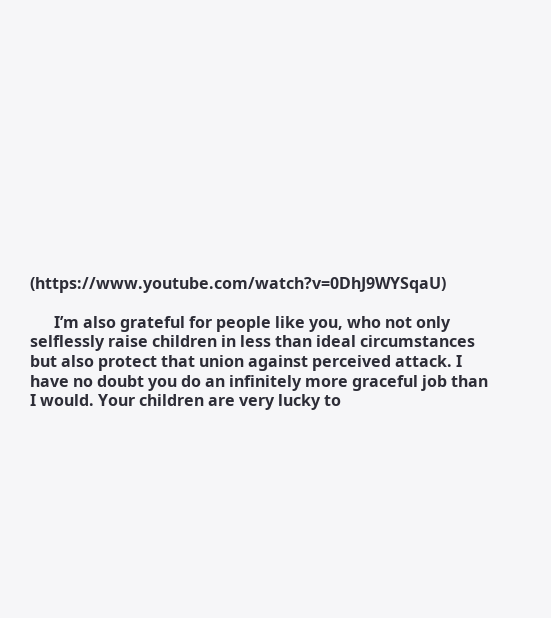(https://www.youtube.com/watch?v=0DhJ9WYSqaU)

      I’m also grateful for people like you, who not only selflessly raise children in less than ideal circumstances but also protect that union against perceived attack. I have no doubt you do an infinitely more graceful job than I would. Your children are very lucky to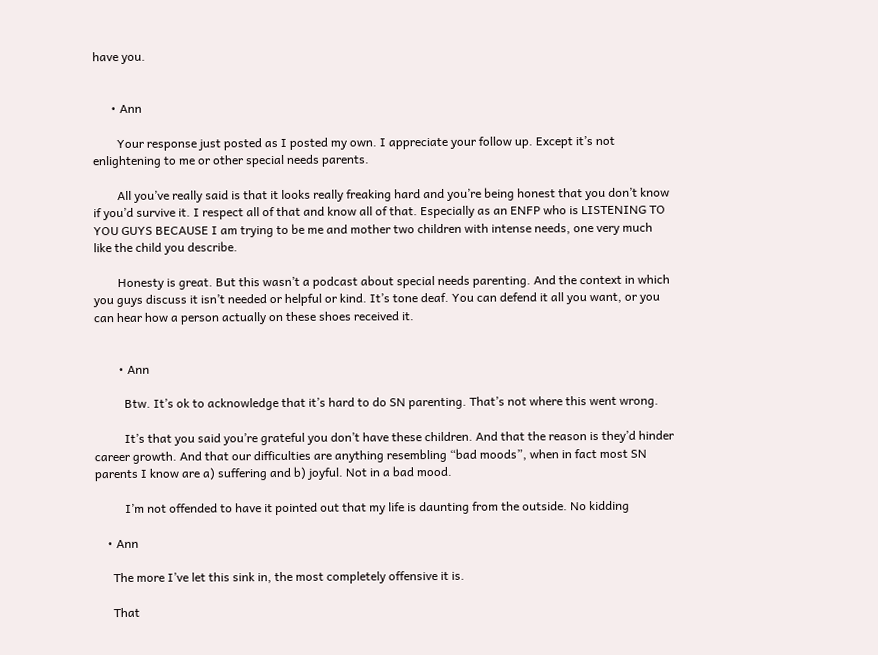have you.


      • Ann

        Your response just posted as I posted my own. I appreciate your follow up. Except it’s not enlightening to me or other special needs parents.

        All you’ve really said is that it looks really freaking hard and you’re being honest that you don’t know if you’d survive it. I respect all of that and know all of that. Especially as an ENFP who is LISTENING TO YOU GUYS BECAUSE I am trying to be me and mother two children with intense needs, one very much like the child you describe.

        Honesty is great. But this wasn’t a podcast about special needs parenting. And the context in which you guys discuss it isn’t needed or helpful or kind. It’s tone deaf. You can defend it all you want, or you can hear how a person actually on these shoes received it.


        • Ann

          Btw. It’s ok to acknowledge that it’s hard to do SN parenting. That’s not where this went wrong.

          It’s that you said you’re grateful you don’t have these children. And that the reason is they’d hinder career growth. And that our difficulties are anything resembling “bad moods”, when in fact most SN parents I know are a) suffering and b) joyful. Not in a bad mood.

          I’m not offended to have it pointed out that my life is daunting from the outside. No kidding

    • Ann

      The more I’ve let this sink in, the most completely offensive it is.

      That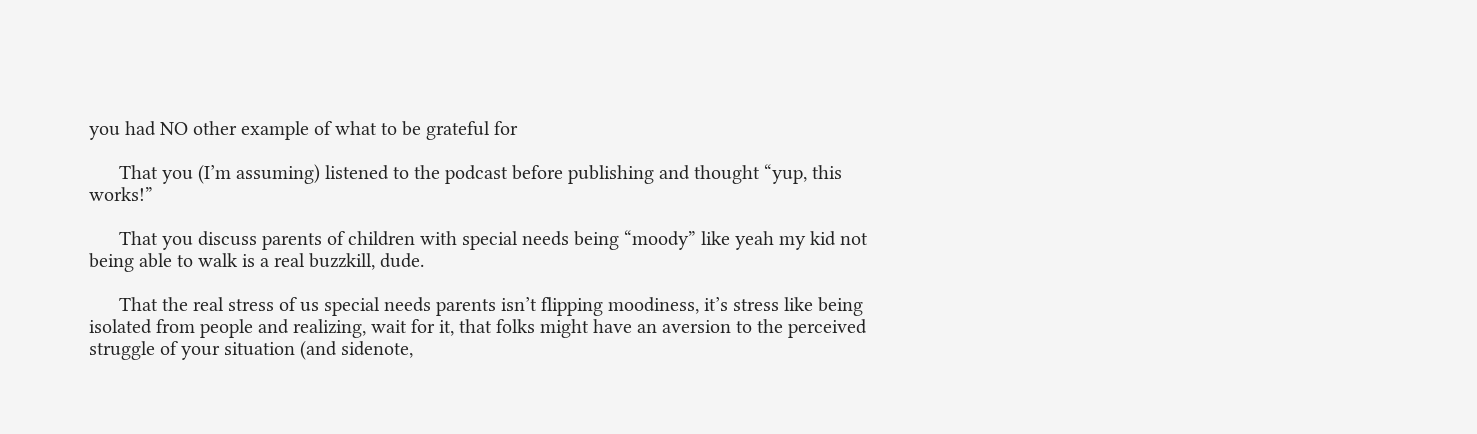you had NO other example of what to be grateful for

      That you (I’m assuming) listened to the podcast before publishing and thought “yup, this works!”

      That you discuss parents of children with special needs being “moody” like yeah my kid not being able to walk is a real buzzkill, dude.

      That the real stress of us special needs parents isn’t flipping moodiness, it’s stress like being isolated from people and realizing, wait for it, that folks might have an aversion to the perceived struggle of your situation (and sidenote,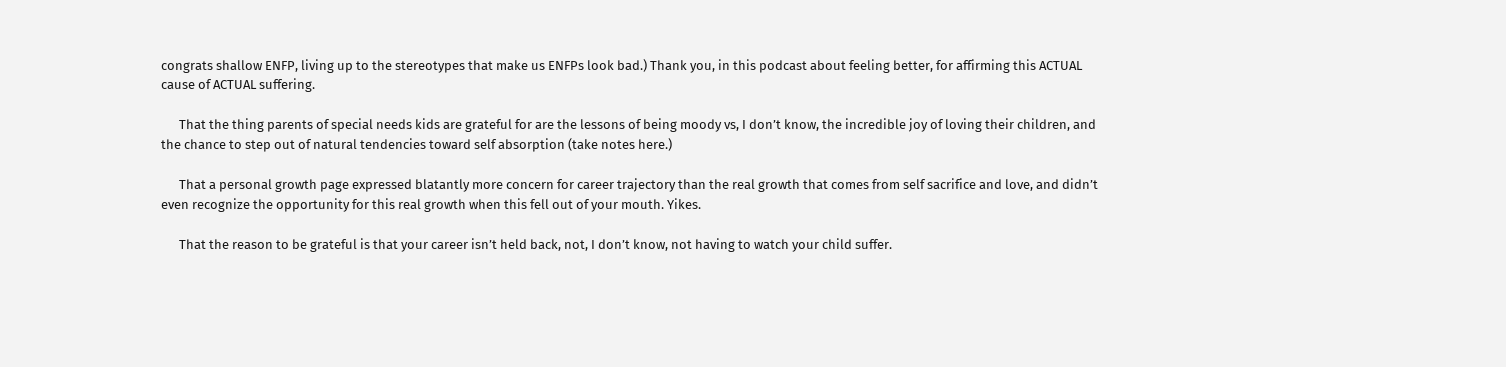congrats shallow ENFP, living up to the stereotypes that make us ENFPs look bad.) Thank you, in this podcast about feeling better, for affirming this ACTUAL cause of ACTUAL suffering.

      That the thing parents of special needs kids are grateful for are the lessons of being moody vs, I don’t know, the incredible joy of loving their children, and the chance to step out of natural tendencies toward self absorption (take notes here.)

      That a personal growth page expressed blatantly more concern for career trajectory than the real growth that comes from self sacrifice and love, and didn’t even recognize the opportunity for this real growth when this fell out of your mouth. Yikes.

      That the reason to be grateful is that your career isn’t held back, not, I don’t know, not having to watch your child suffer.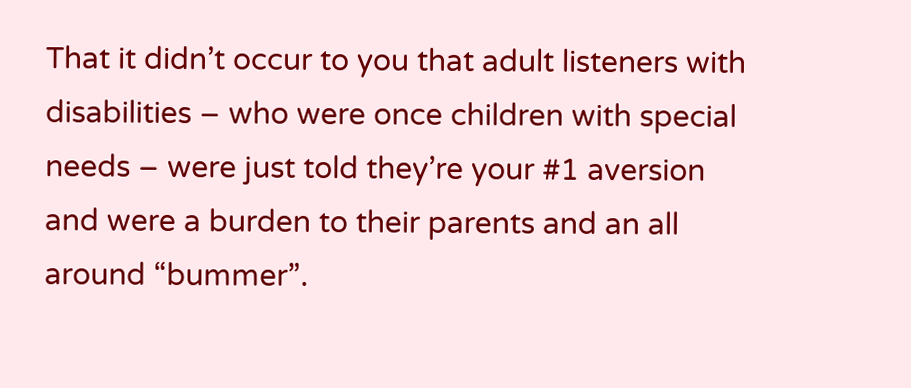That it didn’t occur to you that adult listeners with disabilities – who were once children with special needs – were just told they’re your #1 aversion and were a burden to their parents and an all around “bummer”.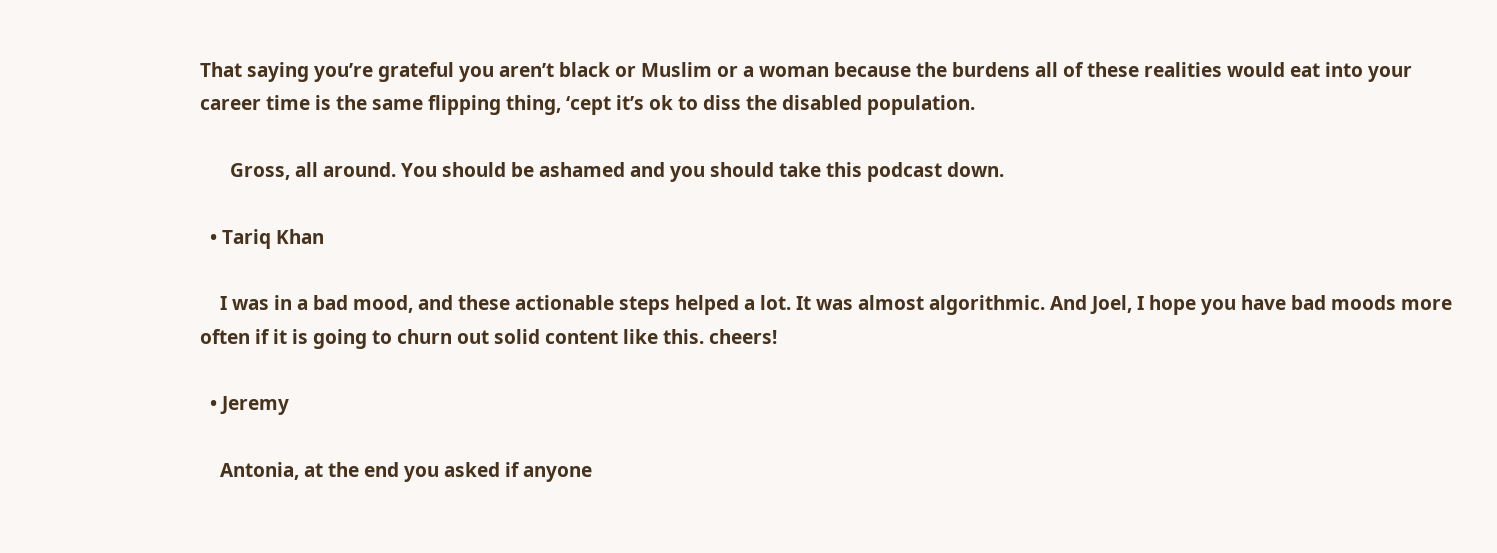That saying you’re grateful you aren’t black or Muslim or a woman because the burdens all of these realities would eat into your career time is the same flipping thing, ‘cept it’s ok to diss the disabled population.

      Gross, all around. You should be ashamed and you should take this podcast down.

  • Tariq Khan

    I was in a bad mood, and these actionable steps helped a lot. It was almost algorithmic. And Joel, I hope you have bad moods more often if it is going to churn out solid content like this. cheers!

  • Jeremy

    Antonia, at the end you asked if anyone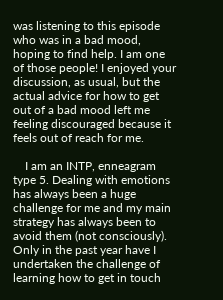was listening to this episode who was in a bad mood, hoping to find help. I am one of those people! I enjoyed your discussion, as usual, but the actual advice for how to get out of a bad mood left me feeling discouraged because it feels out of reach for me.

    I am an INTP, enneagram type 5. Dealing with emotions has always been a huge challenge for me and my main strategy has always been to avoid them (not consciously). Only in the past year have I undertaken the challenge of learning how to get in touch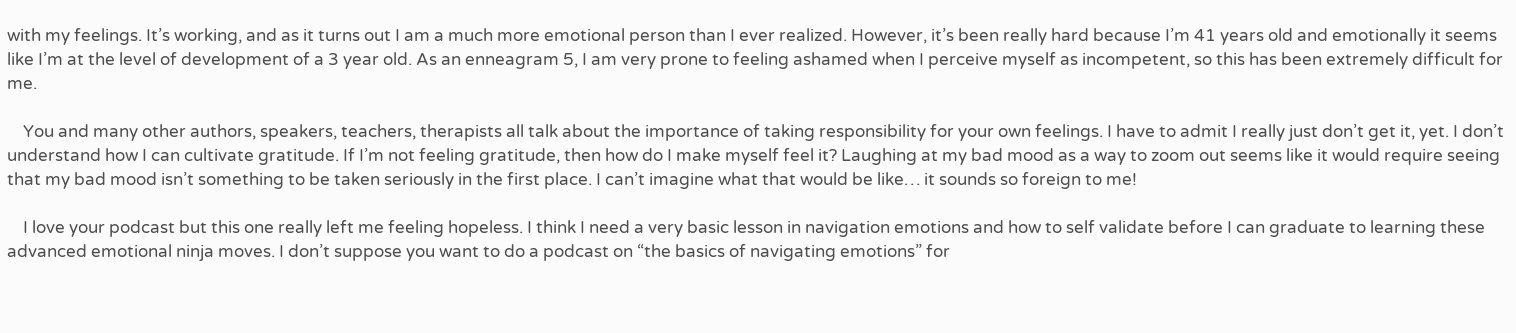with my feelings. It’s working, and as it turns out I am a much more emotional person than I ever realized. However, it’s been really hard because I’m 41 years old and emotionally it seems like I’m at the level of development of a 3 year old. As an enneagram 5, I am very prone to feeling ashamed when I perceive myself as incompetent, so this has been extremely difficult for me.

    You and many other authors, speakers, teachers, therapists all talk about the importance of taking responsibility for your own feelings. I have to admit I really just don’t get it, yet. I don’t understand how I can cultivate gratitude. If I’m not feeling gratitude, then how do I make myself feel it? Laughing at my bad mood as a way to zoom out seems like it would require seeing that my bad mood isn’t something to be taken seriously in the first place. I can’t imagine what that would be like… it sounds so foreign to me!

    I love your podcast but this one really left me feeling hopeless. I think I need a very basic lesson in navigation emotions and how to self validate before I can graduate to learning these advanced emotional ninja moves. I don’t suppose you want to do a podcast on “the basics of navigating emotions” for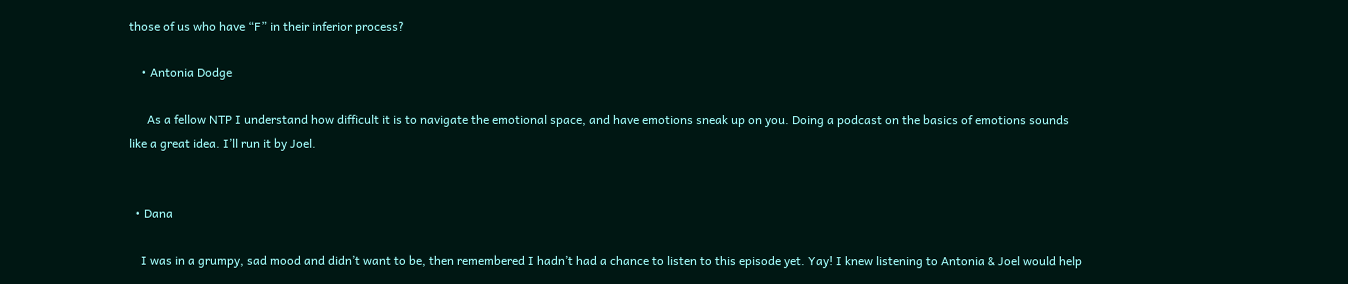those of us who have “F” in their inferior process?

    • Antonia Dodge

      As a fellow NTP I understand how difficult it is to navigate the emotional space, and have emotions sneak up on you. Doing a podcast on the basics of emotions sounds like a great idea. I’ll run it by Joel.


  • Dana

    I was in a grumpy, sad mood and didn’t want to be, then remembered I hadn’t had a chance to listen to this episode yet. Yay! I knew listening to Antonia & Joel would help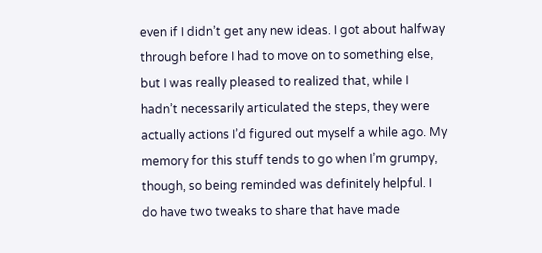even if I didn’t get any new ideas. I got about halfway through before I had to move on to something else, but I was really pleased to realized that, while I hadn’t necessarily articulated the steps, they were actually actions I’d figured out myself a while ago. My memory for this stuff tends to go when I’m grumpy, though, so being reminded was definitely helpful. I do have two tweaks to share that have made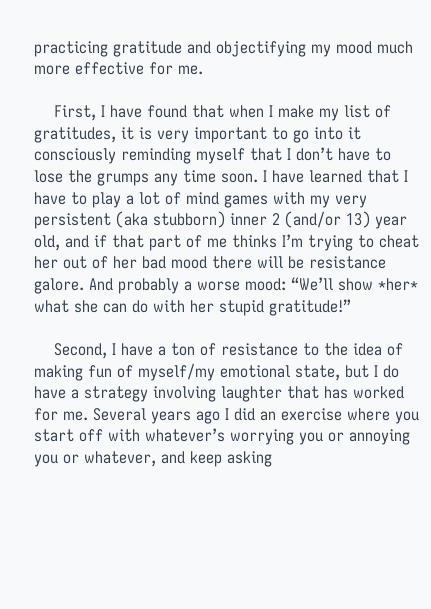practicing gratitude and objectifying my mood much more effective for me.

    First, I have found that when I make my list of gratitudes, it is very important to go into it consciously reminding myself that I don’t have to lose the grumps any time soon. I have learned that I have to play a lot of mind games with my very persistent (aka stubborn) inner 2 (and/or 13) year old, and if that part of me thinks I’m trying to cheat her out of her bad mood there will be resistance galore. And probably a worse mood: “We’ll show *her* what she can do with her stupid gratitude!”

    Second, I have a ton of resistance to the idea of making fun of myself/my emotional state, but I do have a strategy involving laughter that has worked for me. Several years ago I did an exercise where you start off with whatever’s worrying you or annoying you or whatever, and keep asking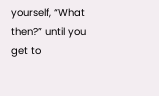yourself, “What then?” until you get to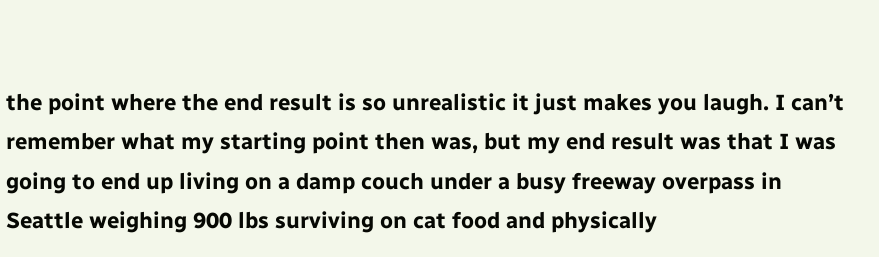the point where the end result is so unrealistic it just makes you laugh. I can’t remember what my starting point then was, but my end result was that I was going to end up living on a damp couch under a busy freeway overpass in Seattle weighing 900 lbs surviving on cat food and physically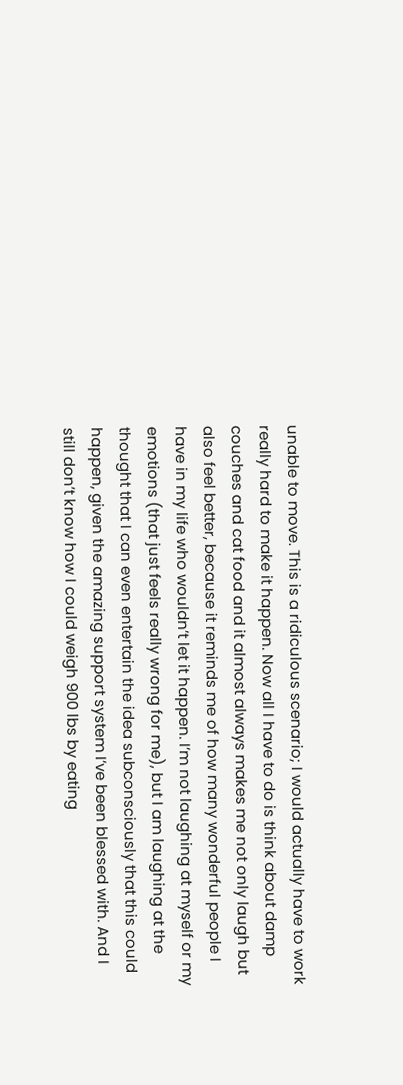unable to move. This is a ridiculous scenario; I would actually have to work really hard to make it happen. Now all I have to do is think about damp couches and cat food and it almost always makes me not only laugh but also feel better, because it reminds me of how many wonderful people I have in my life who wouldn’t let it happen. I’m not laughing at myself or my emotions (that just feels really wrong for me), but I am laughing at the thought that I can even entertain the idea subconsciously that this could happen, given the amazing support system I’ve been blessed with. And I still don’t know how I could weigh 900 lbs by eating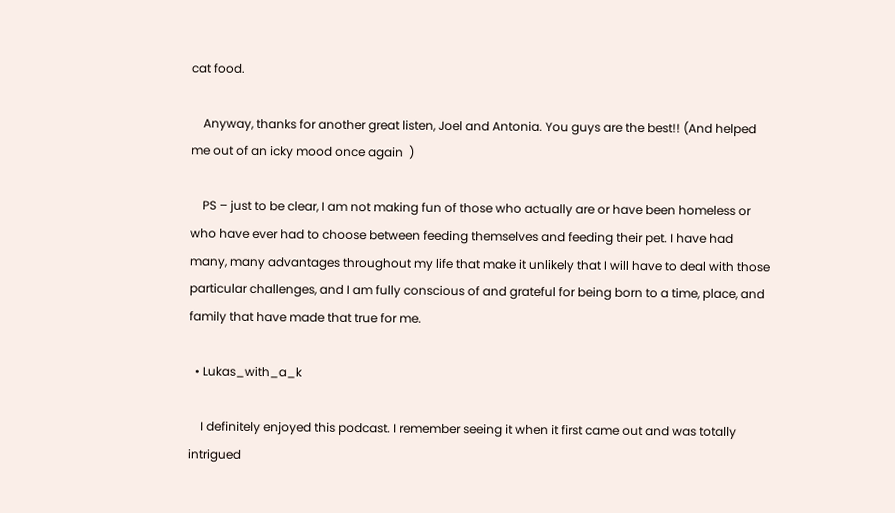cat food.

    Anyway, thanks for another great listen, Joel and Antonia. You guys are the best!! (And helped me out of an icky mood once again  )

    PS – just to be clear, I am not making fun of those who actually are or have been homeless or who have ever had to choose between feeding themselves and feeding their pet. I have had many, many advantages throughout my life that make it unlikely that I will have to deal with those particular challenges, and I am fully conscious of and grateful for being born to a time, place, and family that have made that true for me.

  • Lukas_with_a_k

    I definitely enjoyed this podcast. I remember seeing it when it first came out and was totally intrigued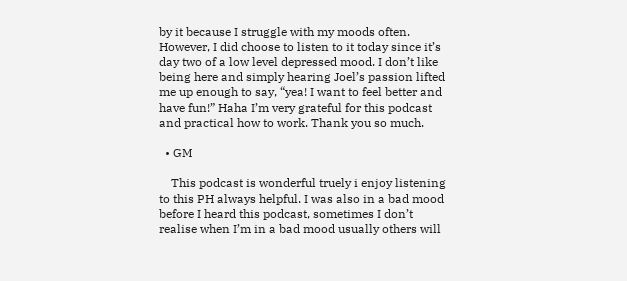by it because I struggle with my moods often. However, I did choose to listen to it today since it’s day two of a low level depressed mood. I don’t like being here and simply hearing Joel’s passion lifted me up enough to say, “yea! I want to feel better and have fun!” Haha I’m very grateful for this podcast and practical how to work. Thank you so much.

  • GM

    This podcast is wonderful truely i enjoy listening to this PH always helpful. I was also in a bad mood before I heard this podcast, sometimes I don’t realise when I’m in a bad mood usually others will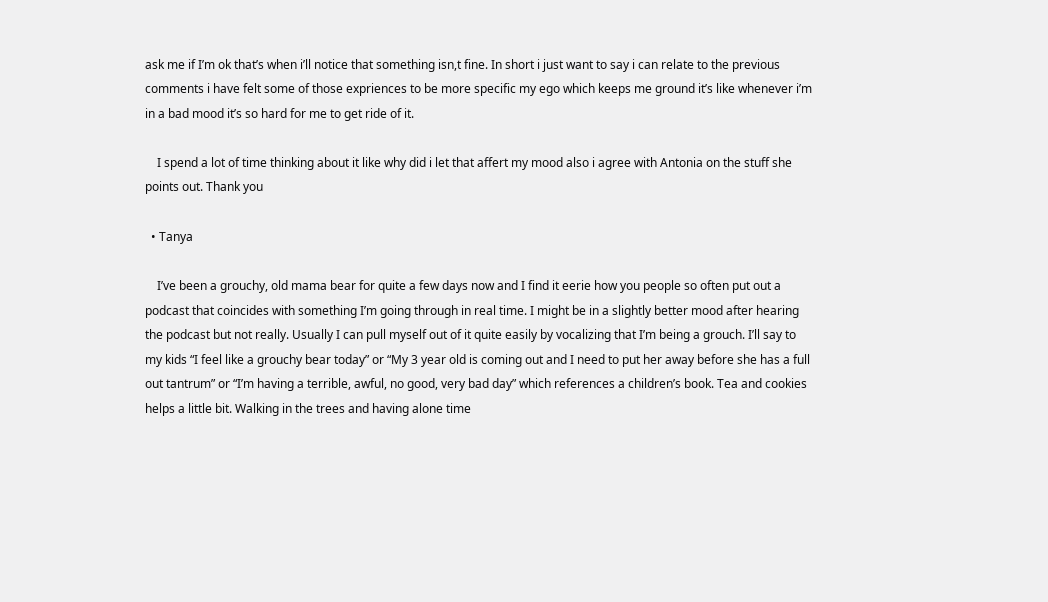ask me if I’m ok that’s when i’ll notice that something isn,t fine. In short i just want to say i can relate to the previous comments i have felt some of those expriences to be more specific my ego which keeps me ground it’s like whenever i’m in a bad mood it’s so hard for me to get ride of it.

    I spend a lot of time thinking about it like why did i let that affert my mood also i agree with Antonia on the stuff she points out. Thank you

  • Tanya

    I’ve been a grouchy, old mama bear for quite a few days now and I find it eerie how you people so often put out a podcast that coincides with something I’m going through in real time. I might be in a slightly better mood after hearing the podcast but not really. Usually I can pull myself out of it quite easily by vocalizing that I’m being a grouch. I’ll say to my kids “I feel like a grouchy bear today” or “My 3 year old is coming out and I need to put her away before she has a full out tantrum” or “I’m having a terrible, awful, no good, very bad day” which references a children’s book. Tea and cookies helps a little bit. Walking in the trees and having alone time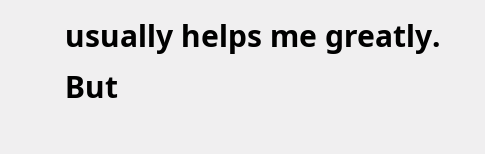usually helps me greatly. But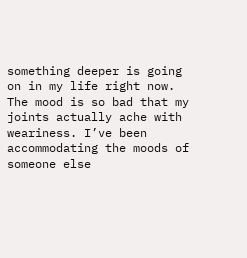something deeper is going on in my life right now. The mood is so bad that my joints actually ache with weariness. I’ve been accommodating the moods of someone else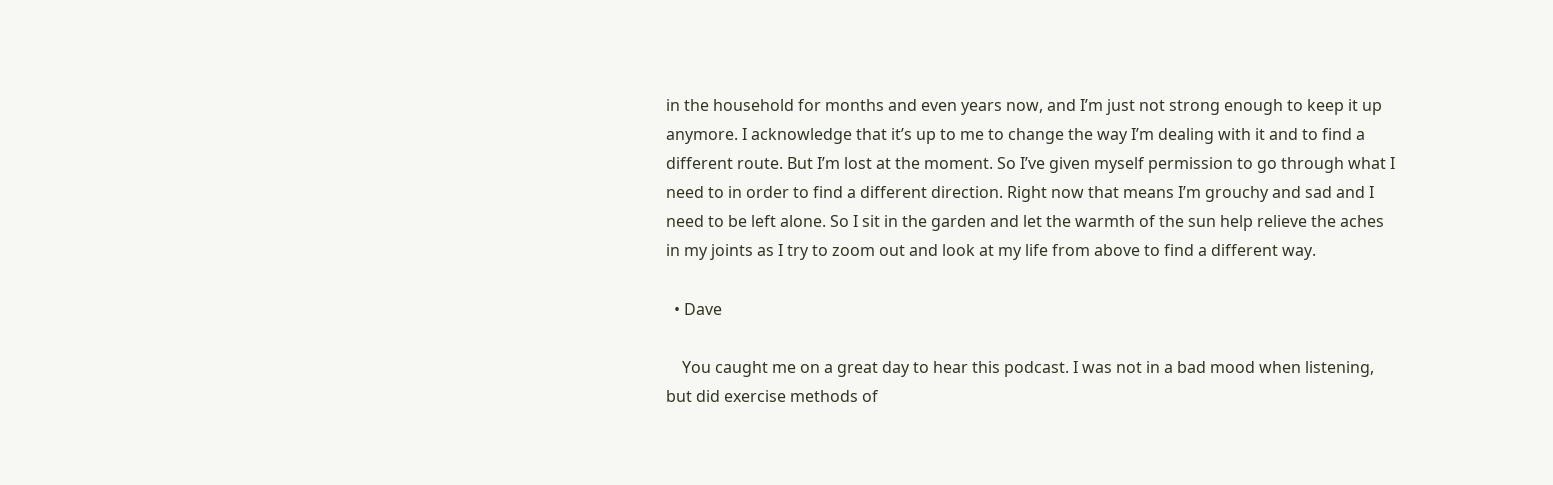in the household for months and even years now, and I’m just not strong enough to keep it up anymore. I acknowledge that it’s up to me to change the way I’m dealing with it and to find a different route. But I’m lost at the moment. So I’ve given myself permission to go through what I need to in order to find a different direction. Right now that means I’m grouchy and sad and I need to be left alone. So I sit in the garden and let the warmth of the sun help relieve the aches in my joints as I try to zoom out and look at my life from above to find a different way.

  • Dave

    You caught me on a great day to hear this podcast. I was not in a bad mood when listening, but did exercise methods of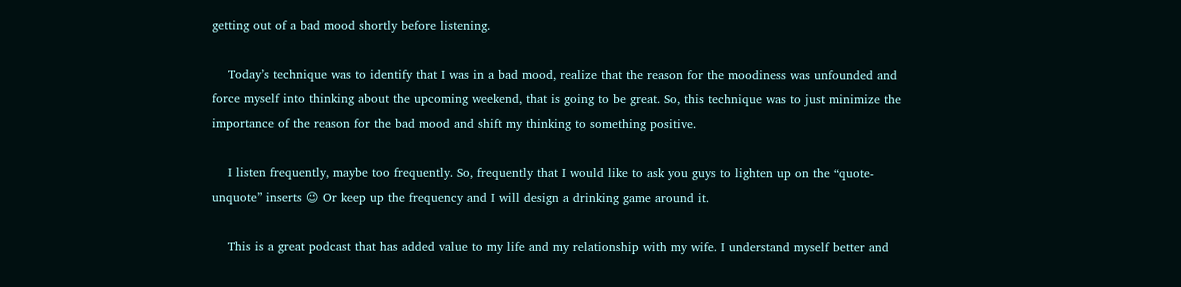getting out of a bad mood shortly before listening.

    Today’s technique was to identify that I was in a bad mood, realize that the reason for the moodiness was unfounded and force myself into thinking about the upcoming weekend, that is going to be great. So, this technique was to just minimize the importance of the reason for the bad mood and shift my thinking to something positive.

    I listen frequently, maybe too frequently. So, frequently that I would like to ask you guys to lighten up on the “quote-unquote” inserts 😉 Or keep up the frequency and I will design a drinking game around it.

    This is a great podcast that has added value to my life and my relationship with my wife. I understand myself better and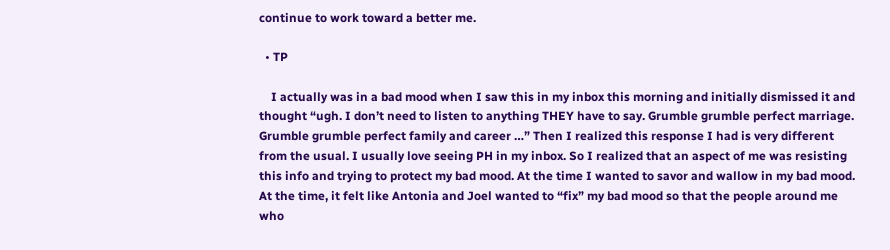continue to work toward a better me.

  • TP

    I actually was in a bad mood when I saw this in my inbox this morning and initially dismissed it and thought “ugh. I don’t need to listen to anything THEY have to say. Grumble grumble perfect marriage. Grumble grumble perfect family and career …” Then I realized this response I had is very different from the usual. I usually love seeing PH in my inbox. So I realized that an aspect of me was resisting this info and trying to protect my bad mood. At the time I wanted to savor and wallow in my bad mood. At the time, it felt like Antonia and Joel wanted to “fix” my bad mood so that the people around me who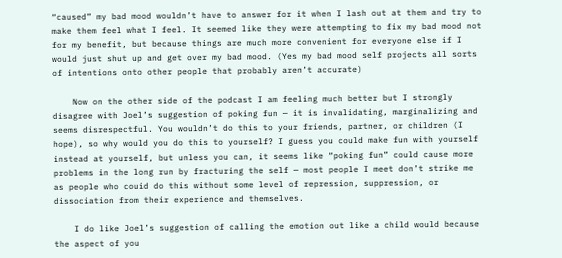“caused” my bad mood wouldn’t have to answer for it when I lash out at them and try to make them feel what I feel. It seemed like they were attempting to fix my bad mood not for my benefit, but because things are much more convenient for everyone else if I would just shut up and get over my bad mood. (Yes my bad mood self projects all sorts of intentions onto other people that probably aren’t accurate)

    Now on the other side of the podcast I am feeling much better but I strongly disagree with Joel’s suggestion of poking fun — it is invalidating, marginalizing and seems disrespectful. You wouldn’t do this to your friends, partner, or children (I hope), so why would you do this to yourself? I guess you could make fun with yourself instead at yourself, but unless you can, it seems like “poking fun” could cause more problems in the long run by fracturing the self — most people I meet don’t strike me as people who couid do this without some level of repression, suppression, or dissociation from their experience and themselves.

    I do like Joel’s suggestion of calling the emotion out like a child would because the aspect of you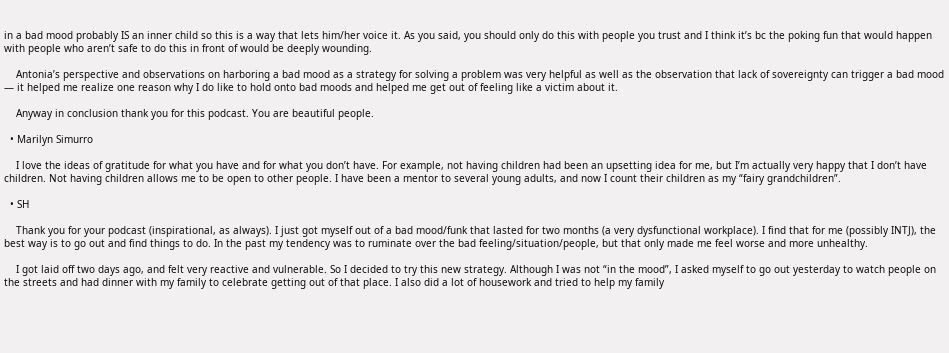in a bad mood probably IS an inner child so this is a way that lets him/her voice it. As you said, you should only do this with people you trust and I think it’s bc the poking fun that would happen with people who aren’t safe to do this in front of would be deeply wounding.

    Antonia’s perspective and observations on harboring a bad mood as a strategy for solving a problem was very helpful as well as the observation that lack of sovereignty can trigger a bad mood — it helped me realize one reason why I do like to hold onto bad moods and helped me get out of feeling like a victim about it.

    Anyway in conclusion thank you for this podcast. You are beautiful people.

  • Marilyn Simurro

    I love the ideas of gratitude for what you have and for what you don’t have. For example, not having children had been an upsetting idea for me, but I’m actually very happy that I don’t have children. Not having children allows me to be open to other people. I have been a mentor to several young adults, and now I count their children as my “fairy grandchildren”.

  • SH

    Thank you for your podcast (inspirational, as always). I just got myself out of a bad mood/funk that lasted for two months (a very dysfunctional workplace). I find that for me (possibly INTJ), the best way is to go out and find things to do. In the past my tendency was to ruminate over the bad feeling/situation/people, but that only made me feel worse and more unhealthy.

    I got laid off two days ago, and felt very reactive and vulnerable. So I decided to try this new strategy. Although I was not “in the mood”, I asked myself to go out yesterday to watch people on the streets and had dinner with my family to celebrate getting out of that place. I also did a lot of housework and tried to help my family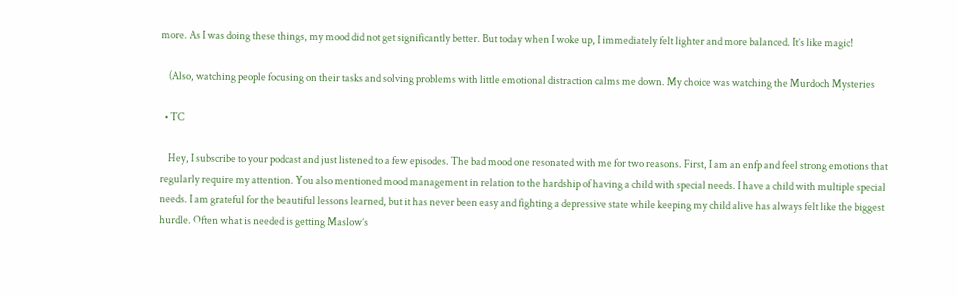more. As I was doing these things, my mood did not get significantly better. But today when I woke up, I immediately felt lighter and more balanced. It’s like magic!

    (Also, watching people focusing on their tasks and solving problems with little emotional distraction calms me down. My choice was watching the Murdoch Mysteries

  • TC

    Hey, I subscribe to your podcast and just listened to a few episodes. The bad mood one resonated with me for two reasons. First, I am an enfp and feel strong emotions that regularly require my attention. You also mentioned mood management in relation to the hardship of having a child with special needs. I have a child with multiple special needs. I am grateful for the beautiful lessons learned, but it has never been easy and fighting a depressive state while keeping my child alive has always felt like the biggest hurdle. Often what is needed is getting Maslow’s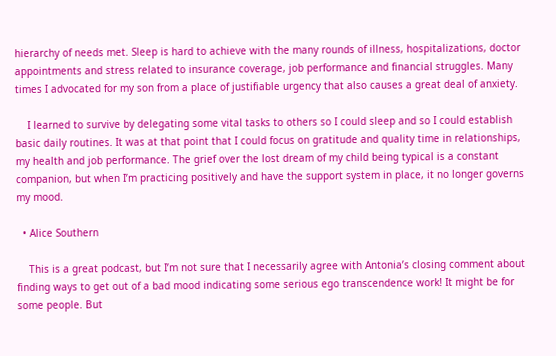hierarchy of needs met. Sleep is hard to achieve with the many rounds of illness, hospitalizations, doctor appointments and stress related to insurance coverage, job performance and financial struggles. Many times I advocated for my son from a place of justifiable urgency that also causes a great deal of anxiety.

    I learned to survive by delegating some vital tasks to others so I could sleep and so I could establish basic daily routines. It was at that point that I could focus on gratitude and quality time in relationships, my health and job performance. The grief over the lost dream of my child being typical is a constant companion, but when I’m practicing positively and have the support system in place, it no longer governs my mood.

  • Alice Southern

    This is a great podcast, but I’m not sure that I necessarily agree with Antonia’s closing comment about finding ways to get out of a bad mood indicating some serious ego transcendence work! It might be for some people. But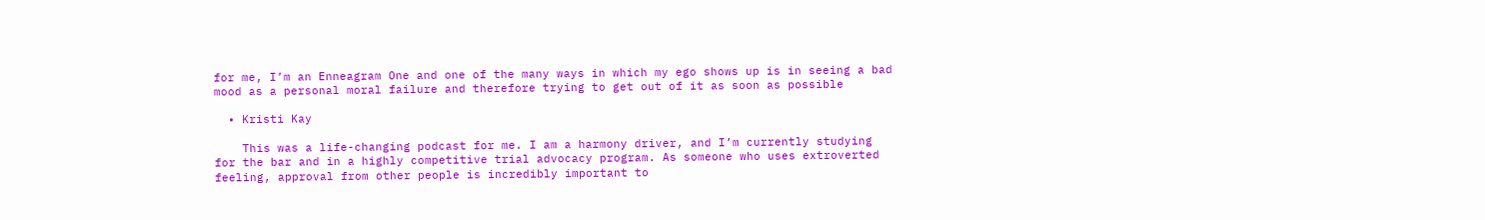for me, I’m an Enneagram One and one of the many ways in which my ego shows up is in seeing a bad mood as a personal moral failure and therefore trying to get out of it as soon as possible

  • Kristi Kay

    This was a life-changing podcast for me. I am a harmony driver, and I’m currently studying for the bar and in a highly competitive trial advocacy program. As someone who uses extroverted feeling, approval from other people is incredibly important to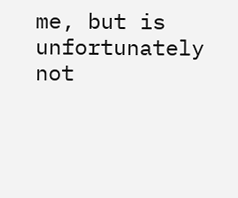me, but is unfortunately not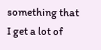something that I get a lot of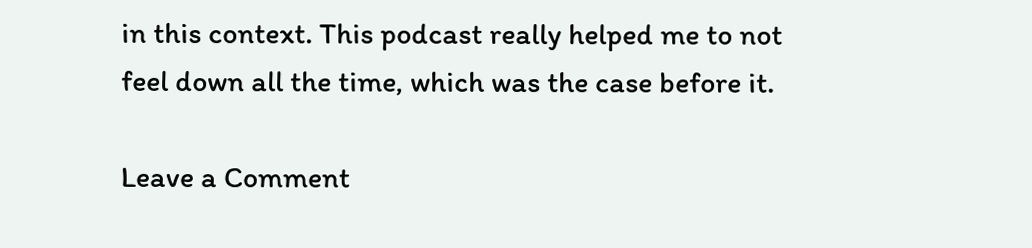in this context. This podcast really helped me to not feel down all the time, which was the case before it.

Leave a Comment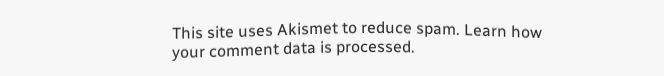This site uses Akismet to reduce spam. Learn how your comment data is processed.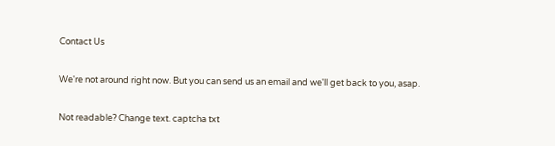Contact Us

We're not around right now. But you can send us an email and we'll get back to you, asap.

Not readable? Change text. captcha txt